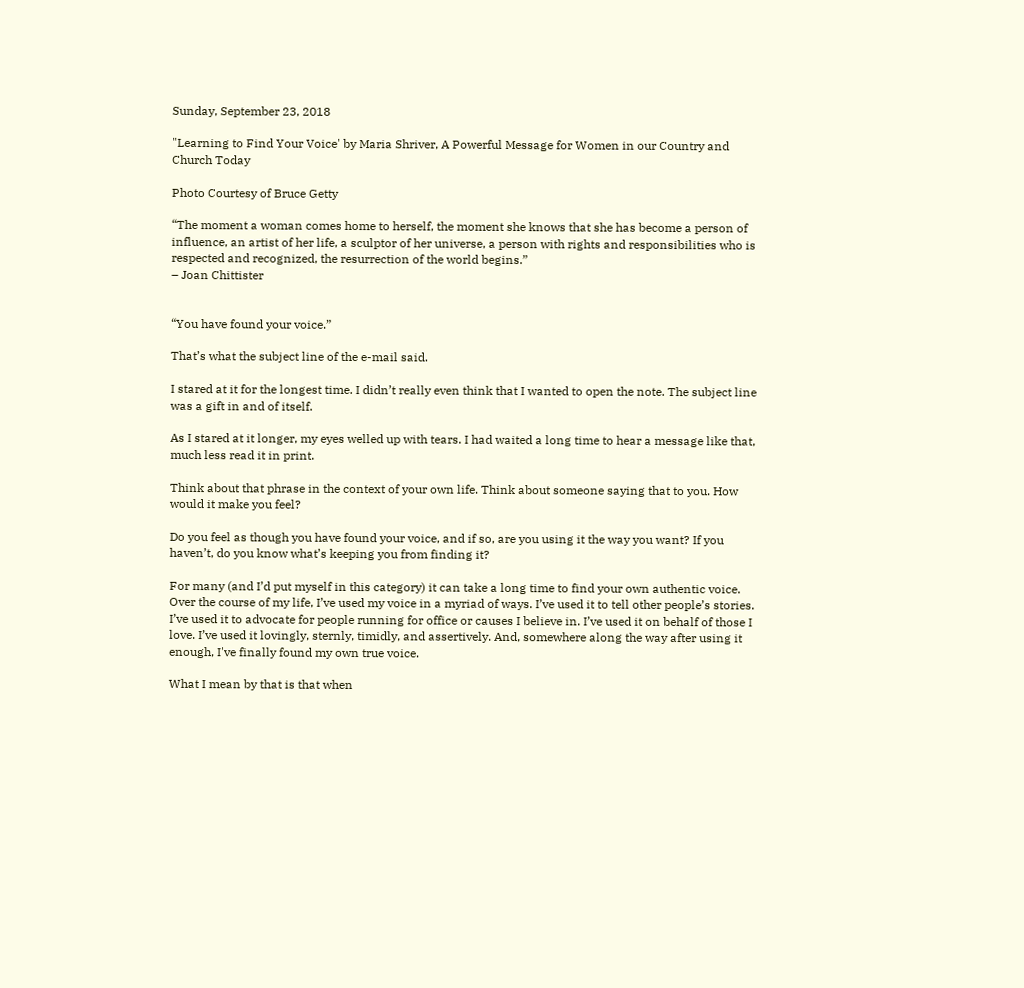Sunday, September 23, 2018

"Learning to Find Your Voice' by Maria Shriver, A Powerful Message for Women in our Country and Church Today

Photo Courtesy of Bruce Getty

“The moment a woman comes home to herself, the moment she knows that she has become a person of influence, an artist of her life, a sculptor of her universe, a person with rights and responsibilities who is respected and recognized, the resurrection of the world begins.”
– Joan Chittister


“You have found your voice.”

That’s what the subject line of the e-mail said.

I stared at it for the longest time. I didn’t really even think that I wanted to open the note. The subject line was a gift in and of itself.

As I stared at it longer, my eyes welled up with tears. I had waited a long time to hear a message like that, much less read it in print.

Think about that phrase in the context of your own life. Think about someone saying that to you. How would it make you feel?

Do you feel as though you have found your voice, and if so, are you using it the way you want? If you haven’t, do you know what’s keeping you from finding it?

For many (and I’d put myself in this category) it can take a long time to find your own authentic voice. Over the course of my life, I’ve used my voice in a myriad of ways. I’ve used it to tell other people’s stories. I’ve used it to advocate for people running for office or causes I believe in. I’ve used it on behalf of those I love. I’ve used it lovingly, sternly, timidly, and assertively. And, somewhere along the way after using it enough, I've finally found my own true voice.

What I mean by that is that when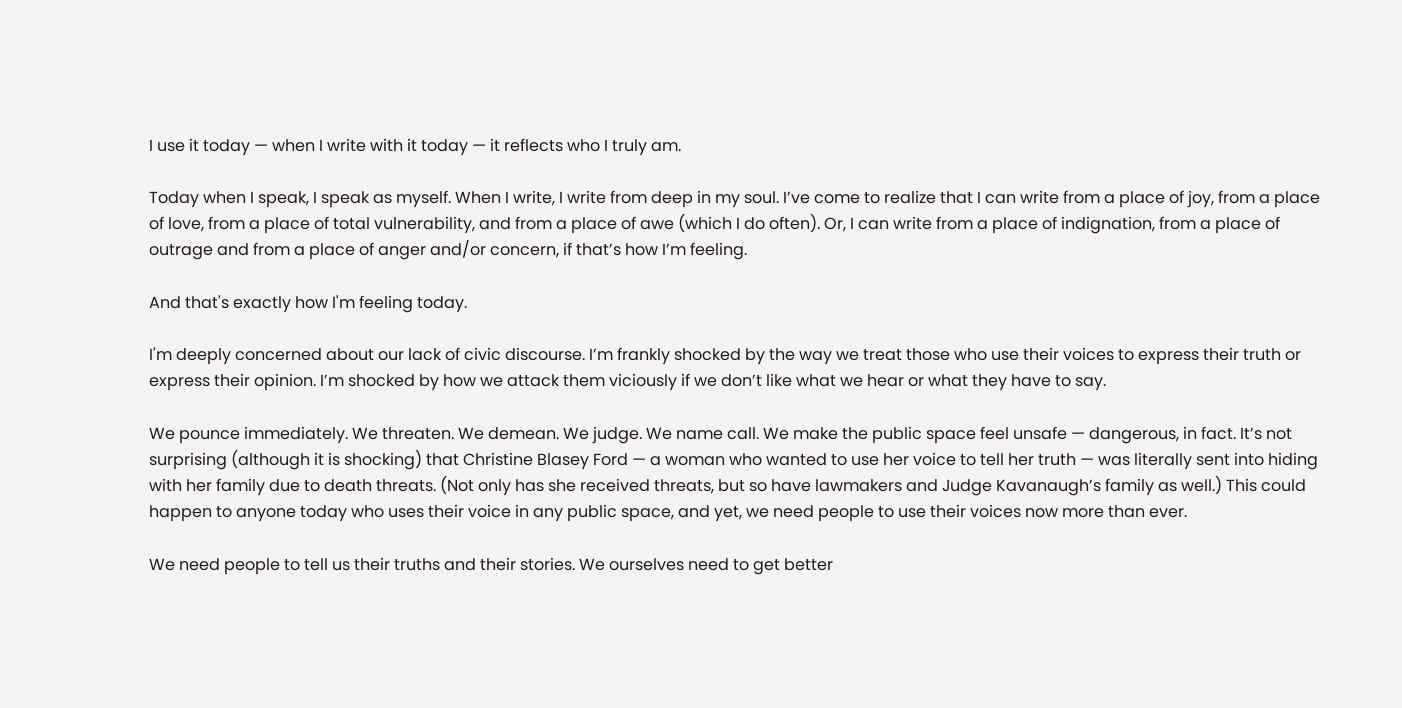I use it today — when I write with it today — it reflects who I truly am.

Today when I speak, I speak as myself. When I write, I write from deep in my soul. I’ve come to realize that I can write from a place of joy, from a place of love, from a place of total vulnerability, and from a place of awe (which I do often). Or, I can write from a place of indignation, from a place of outrage and from a place of anger and/or concern, if that’s how I’m feeling.

And that's exactly how I'm feeling today.

I'm deeply concerned about our lack of civic discourse. I’m frankly shocked by the way we treat those who use their voices to express their truth or express their opinion. I’m shocked by how we attack them viciously if we don’t like what we hear or what they have to say.

We pounce immediately. We threaten. We demean. We judge. We name call. We make the public space feel unsafe — dangerous, in fact. It’s not surprising (although it is shocking) that Christine Blasey Ford — a woman who wanted to use her voice to tell her truth — was literally sent into hiding with her family due to death threats. (Not only has she received threats, but so have lawmakers and Judge Kavanaugh’s family as well.) This could happen to anyone today who uses their voice in any public space, and yet, we need people to use their voices now more than ever.

We need people to tell us their truths and their stories. We ourselves need to get better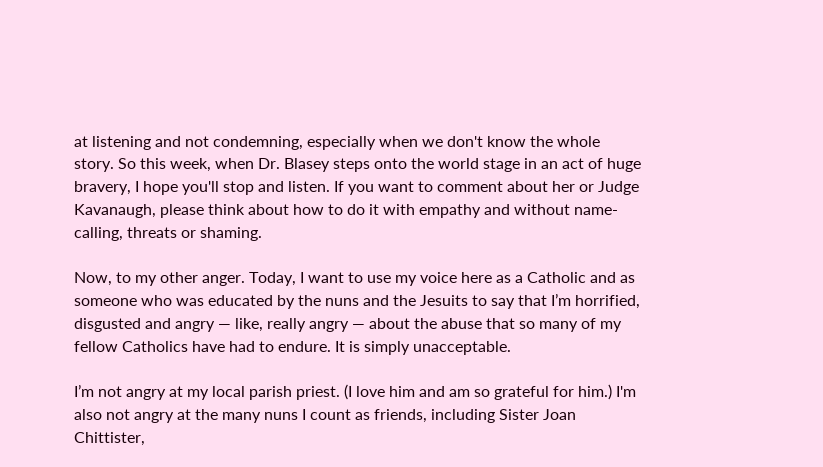at listening and not condemning, especially when we don't know the whole story. So this week, when Dr. Blasey steps onto the world stage in an act of huge bravery, I hope you'll stop and listen. If you want to comment about her or Judge Kavanaugh, please think about how to do it with empathy and without name-calling, threats or shaming.

Now, to my other anger. Today, I want to use my voice here as a Catholic and as someone who was educated by the nuns and the Jesuits to say that I’m horrified, disgusted and angry — like, really angry — about the abuse that so many of my fellow Catholics have had to endure. It is simply unacceptable.

I’m not angry at my local parish priest. (I love him and am so grateful for him.) I'm also not angry at the many nuns I count as friends, including Sister Joan Chittister,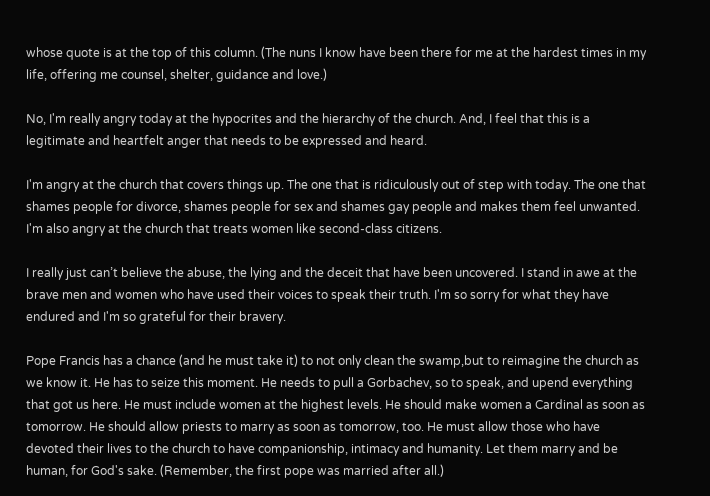whose quote is at the top of this column. (The nuns I know have been there for me at the hardest times in my life, offering me counsel, shelter, guidance and love.)

No, I'm really angry today at the hypocrites and the hierarchy of the church. And, I feel that this is a legitimate and heartfelt anger that needs to be expressed and heard.

I'm angry at the church that covers things up. The one that is ridiculously out of step with today. The one that shames people for divorce, shames people for sex and shames gay people and makes them feel unwanted. I'm also angry at the church that treats women like second-class citizens.

I really just can’t believe the abuse, the lying and the deceit that have been uncovered. I stand in awe at the brave men and women who have used their voices to speak their truth. I'm so sorry for what they have endured and I'm so grateful for their bravery.

Pope Francis has a chance (and he must take it) to not only clean the swamp,but to reimagine the church as we know it. He has to seize this moment. He needs to pull a Gorbachev, so to speak, and upend everything that got us here. He must include women at the highest levels. He should make women a Cardinal as soon as tomorrow. He should allow priests to marry as soon as tomorrow, too. He must allow those who have devoted their lives to the church to have companionship, intimacy and humanity. Let them marry and be human, for God's sake. (Remember, the first pope was married after all.)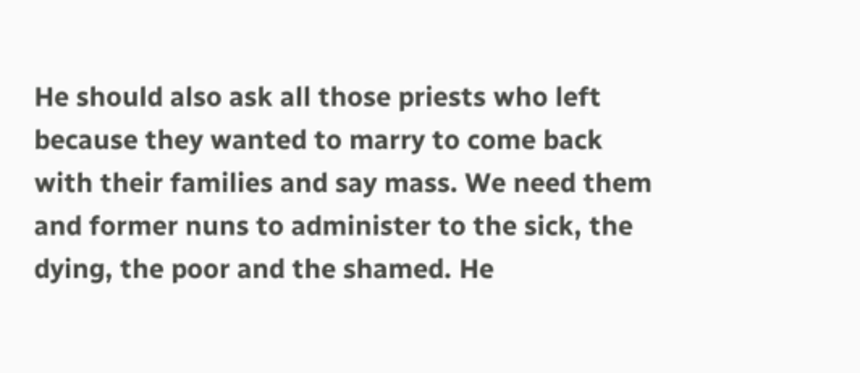He should also ask all those priests who left because they wanted to marry to come back with their families and say mass. We need them and former nuns to administer to the sick, the dying, the poor and the shamed. He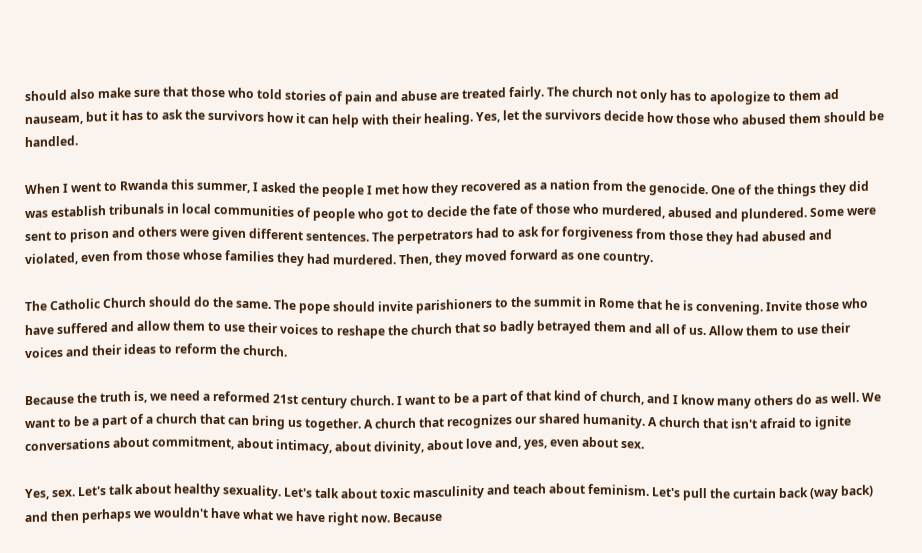should also make sure that those who told stories of pain and abuse are treated fairly. The church not only has to apologize to them ad nauseam, but it has to ask the survivors how it can help with their healing. Yes, let the survivors decide how those who abused them should be handled.

When I went to Rwanda this summer, I asked the people I met how they recovered as a nation from the genocide. One of the things they did was establish tribunals in local communities of people who got to decide the fate of those who murdered, abused and plundered. Some were sent to prison and others were given different sentences. The perpetrators had to ask for forgiveness from those they had abused and violated, even from those whose families they had murdered. Then, they moved forward as one country.

The Catholic Church should do the same. The pope should invite parishioners to the summit in Rome that he is convening. Invite those who have suffered and allow them to use their voices to reshape the church that so badly betrayed them and all of us. Allow them to use their voices and their ideas to reform the church.

Because the truth is, we need a reformed 21st century church. I want to be a part of that kind of church, and I know many others do as well. We want to be a part of a church that can bring us together. A church that recognizes our shared humanity. A church that isn't afraid to ignite conversations about commitment, about intimacy, about divinity, about love and, yes, even about sex.

Yes, sex. Let's talk about healthy sexuality. Let's talk about toxic masculinity and teach about feminism. Let's pull the curtain back (way back) and then perhaps we wouldn't have what we have right now. Because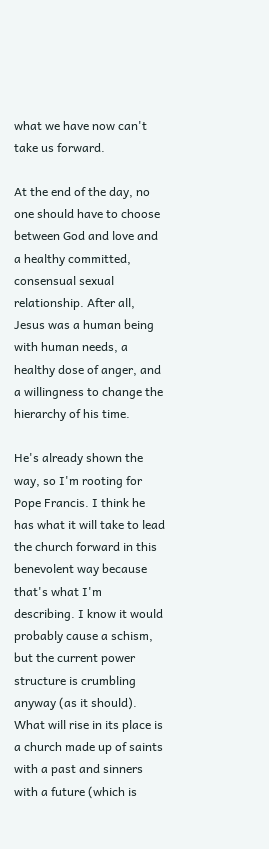what we have now can't take us forward.

At the end of the day, no one should have to choose between God and love and a healthy committed, consensual sexual relationship. After all, Jesus was a human being with human needs, a healthy dose of anger, and a willingness to change the hierarchy of his time.

He's already shown the way, so I'm rooting for Pope Francis. I think he has what it will take to lead the church forward in this benevolent way because that's what I'm describing. I know it would probably cause a schism, but the current power structure is crumbling anyway (as it should). What will rise in its place is a church made up of saints with a past and sinners with a future (which is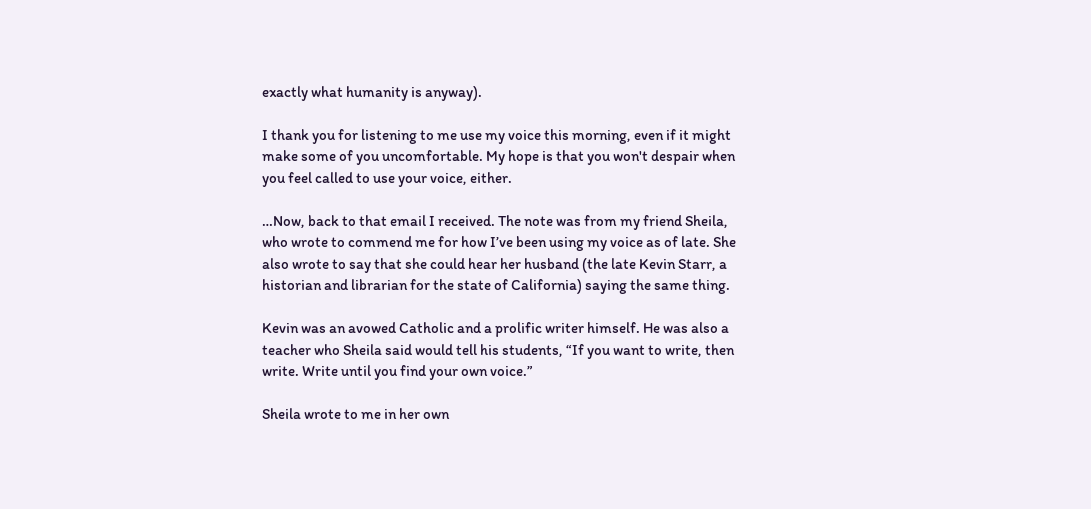exactly what humanity is anyway).

I thank you for listening to me use my voice this morning, even if it might make some of you uncomfortable. My hope is that you won't despair when you feel called to use your voice, either.

…Now, back to that email I received. The note was from my friend Sheila, who wrote to commend me for how I’ve been using my voice as of late. She also wrote to say that she could hear her husband (the late Kevin Starr, a historian and librarian for the state of California) saying the same thing.

Kevin was an avowed Catholic and a prolific writer himself. He was also a teacher who Sheila said would tell his students, “If you want to write, then write. Write until you find your own voice.”

Sheila wrote to me in her own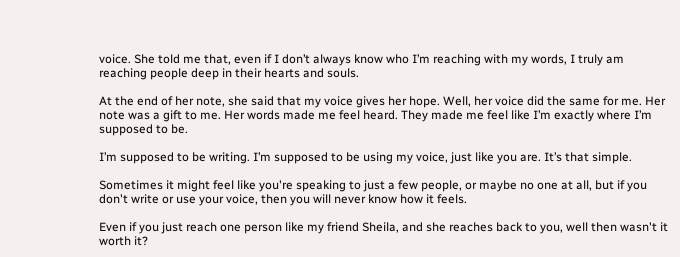voice. She told me that, even if I don’t always know who I’m reaching with my words, I truly am reaching people deep in their hearts and souls.

At the end of her note, she said that my voice gives her hope. Well, her voice did the same for me. Her note was a gift to me. Her words made me feel heard. They made me feel like I’m exactly where I’m supposed to be.

I’m supposed to be writing. I’m supposed to be using my voice, just like you are. It’s that simple.

Sometimes it might feel like you're speaking to just a few people, or maybe no one at all, but if you don't write or use your voice, then you will never know how it feels.

Even if you just reach one person like my friend Sheila, and she reaches back to you, well then wasn't it worth it?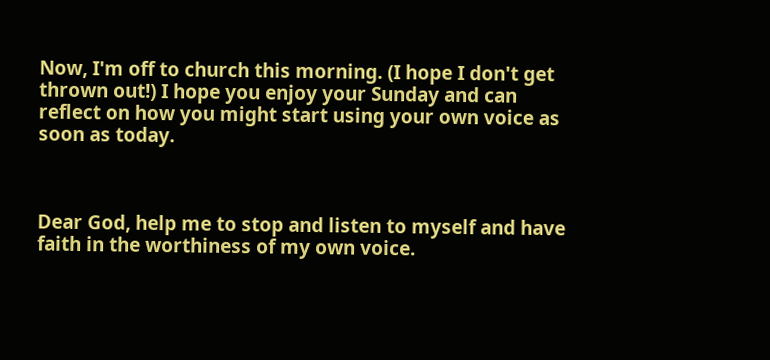Now, I'm off to church this morning. (I hope I don't get thrown out!) I hope you enjoy your Sunday and can reflect on how you might start using your own voice as soon as today.



Dear God, help me to stop and listen to myself and have faith in the worthiness of my own voice.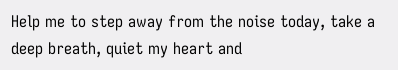Help me to step away from the noise today, take a deep breath, quiet my heart and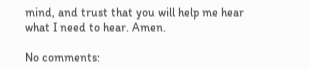mind, and trust that you will help me hear what I need to hear. Amen.

No comments: